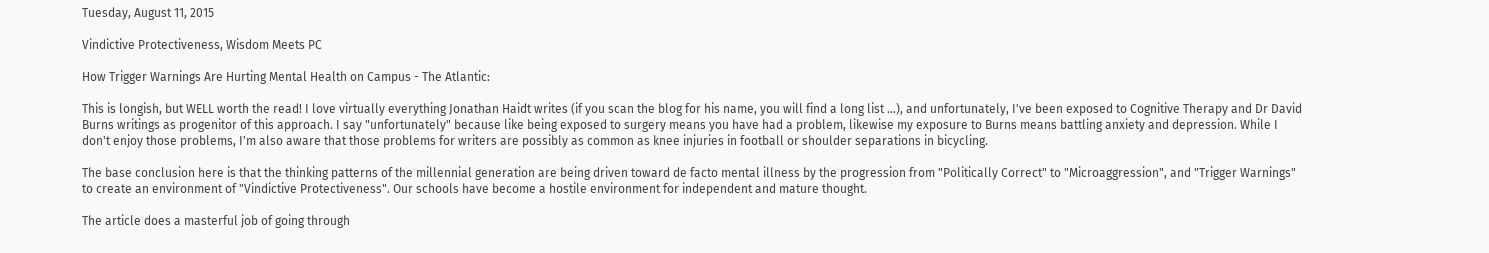Tuesday, August 11, 2015

Vindictive Protectiveness, Wisdom Meets PC

How Trigger Warnings Are Hurting Mental Health on Campus - The Atlantic:

This is longish, but WELL worth the read! I love virtually everything Jonathan Haidt writes (if you scan the blog for his name, you will find a long list ...), and unfortunately, I've been exposed to Cognitive Therapy and Dr David Burns writings as progenitor of this approach. I say "unfortunately" because like being exposed to surgery means you have had a problem, likewise my exposure to Burns means battling anxiety and depression. While I don't enjoy those problems, I'm also aware that those problems for writers are possibly as common as knee injuries in football or shoulder separations in bicycling.

The base conclusion here is that the thinking patterns of the millennial generation are being driven toward de facto mental illness by the progression from "Politically Correct" to "Microaggression", and "Trigger Warnings" to create an environment of "Vindictive Protectiveness". Our schools have become a hostile environment for independent and mature thought.

The article does a masterful job of going through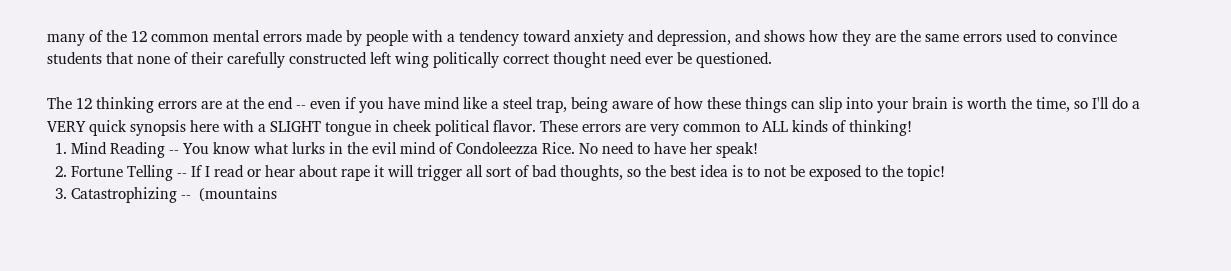many of the 12 common mental errors made by people with a tendency toward anxiety and depression, and shows how they are the same errors used to convince students that none of their carefully constructed left wing politically correct thought need ever be questioned.

The 12 thinking errors are at the end -- even if you have mind like a steel trap, being aware of how these things can slip into your brain is worth the time, so I'll do a VERY quick synopsis here with a SLIGHT tongue in cheek political flavor. These errors are very common to ALL kinds of thinking!
  1. Mind Reading -- You know what lurks in the evil mind of Condoleezza Rice. No need to have her speak!
  2. Fortune Telling -- If I read or hear about rape it will trigger all sort of bad thoughts, so the best idea is to not be exposed to the topic!
  3. Catastrophizing --  (mountains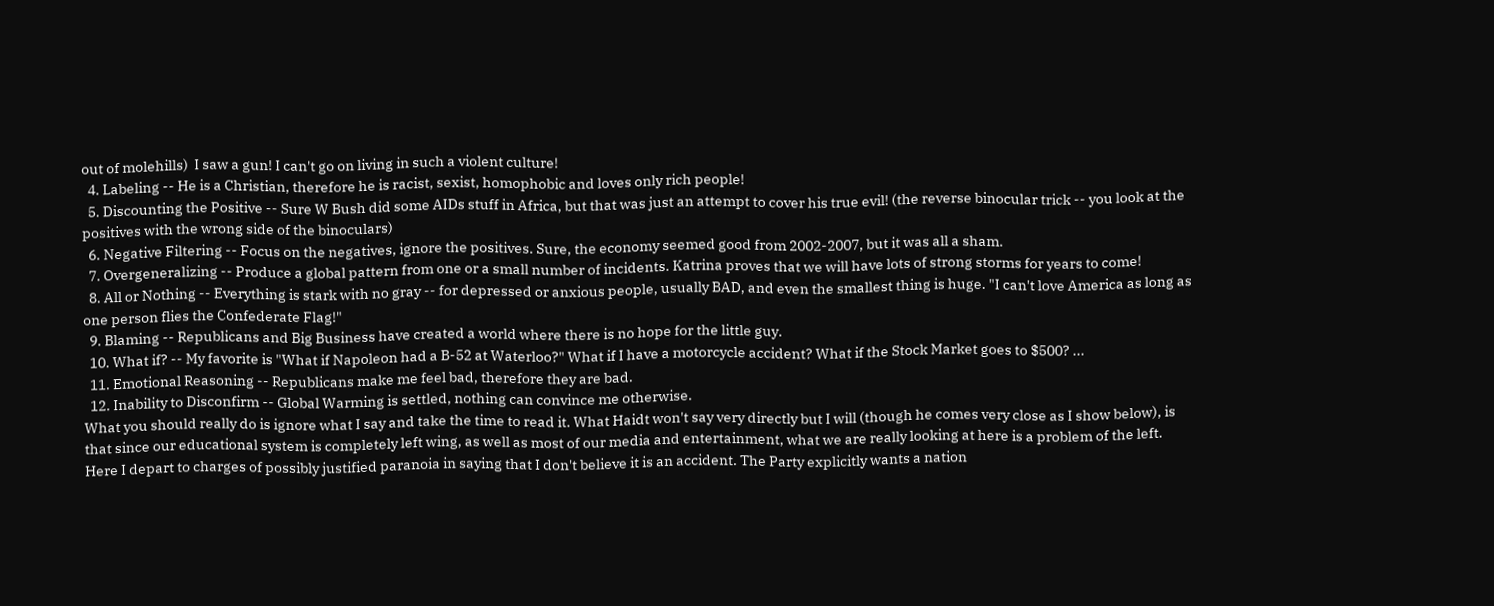out of molehills)  I saw a gun! I can't go on living in such a violent culture!
  4. Labeling -- He is a Christian, therefore he is racist, sexist, homophobic and loves only rich people!
  5. Discounting the Positive -- Sure W Bush did some AIDs stuff in Africa, but that was just an attempt to cover his true evil! (the reverse binocular trick -- you look at the positives with the wrong side of the binoculars)
  6. Negative Filtering -- Focus on the negatives, ignore the positives. Sure, the economy seemed good from 2002-2007, but it was all a sham.
  7. Overgeneralizing -- Produce a global pattern from one or a small number of incidents. Katrina proves that we will have lots of strong storms for years to come!
  8. All or Nothing -- Everything is stark with no gray -- for depressed or anxious people, usually BAD, and even the smallest thing is huge. "I can't love America as long as one person flies the Confederate Flag!"
  9. Blaming -- Republicans and Big Business have created a world where there is no hope for the little guy.
  10. What if? -- My favorite is "What if Napoleon had a B-52 at Waterloo?" What if I have a motorcycle accident? What if the Stock Market goes to $500? ...
  11. Emotional Reasoning -- Republicans make me feel bad, therefore they are bad.
  12. Inability to Disconfirm -- Global Warming is settled, nothing can convince me otherwise.
What you should really do is ignore what I say and take the time to read it. What Haidt won't say very directly but I will (though he comes very close as I show below), is that since our educational system is completely left wing, as well as most of our media and entertainment, what we are really looking at here is a problem of the left. Here I depart to charges of possibly justified paranoia in saying that I don't believe it is an accident. The Party explicitly wants a nation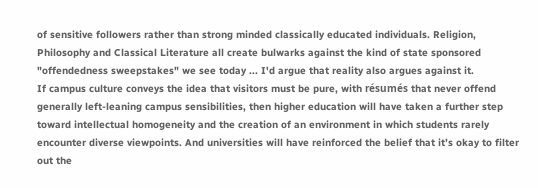of sensitive followers rather than strong minded classically educated individuals. Religion, Philosophy and Classical Literature all create bulwarks against the kind of state sponsored "offendedness sweepstakes" we see today ... I'd argue that reality also argues against it.
If campus culture conveys the idea that visitors must be pure, with résumés that never offend generally left-leaning campus sensibilities, then higher education will have taken a further step toward intellectual homogeneity and the creation of an environment in which students rarely encounter diverse viewpoints. And universities will have reinforced the belief that it’s okay to filter out the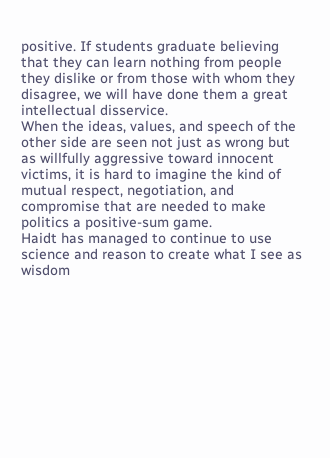positive. If students graduate believing that they can learn nothing from people they dislike or from those with whom they disagree, we will have done them a great intellectual disservice.
When the ideas, values, and speech of the other side are seen not just as wrong but as willfully aggressive toward innocent victims, it is hard to imagine the kind of mutual respect, negotiation, and compromise that are needed to make politics a positive-sum game.
Haidt has managed to continue to use science and reason to create what I see as wisdom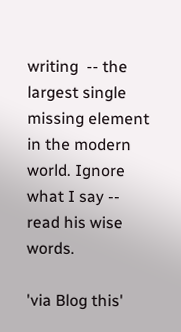writing  -- the largest single missing element in the modern world. Ignore what I say -- read his wise words.

'via Blog this'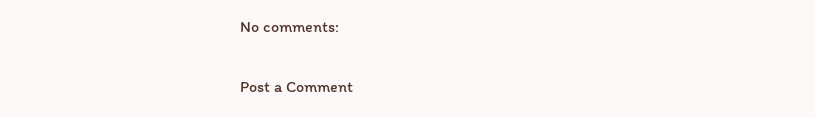No comments:

Post a Comment